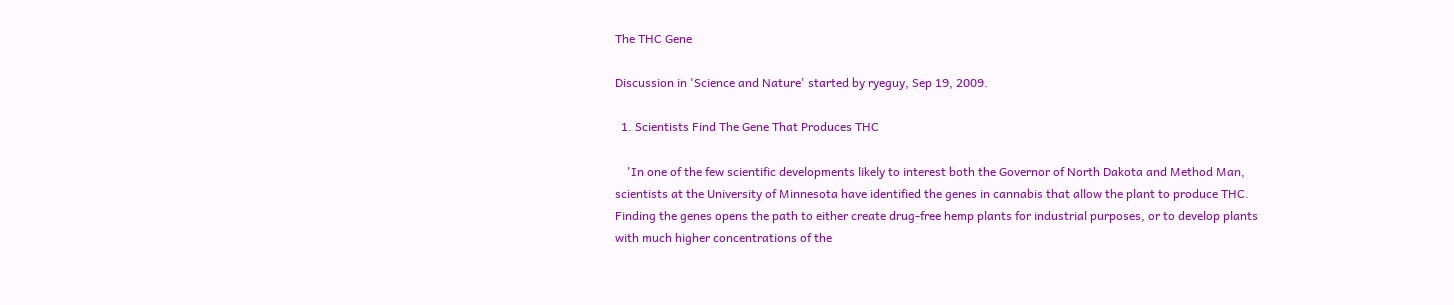The THC Gene

Discussion in 'Science and Nature' started by ryeguy, Sep 19, 2009.

  1. Scientists Find The Gene That Produces THC

    'In one of the few scientific developments likely to interest both the Governor of North Dakota and Method Man, scientists at the University of Minnesota have identified the genes in cannabis that allow the plant to produce THC. Finding the genes opens the path to either create drug-free hemp plants for industrial purposes, or to develop plants with much higher concentrations of the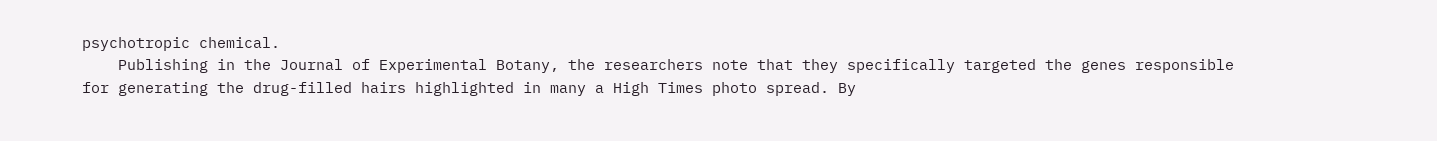psychotropic chemical.
    Publishing in the Journal of Experimental Botany, the researchers note that they specifically targeted the genes responsible for generating the drug-filled hairs highlighted in many a High Times photo spread. By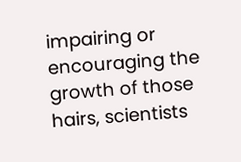impairing or encouraging the growth of those hairs, scientists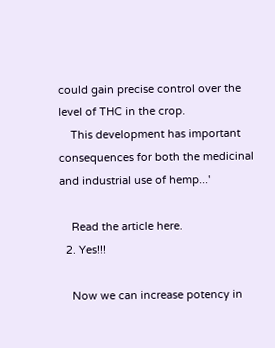could gain precise control over the level of THC in the crop.
    This development has important consequences for both the medicinal and industrial use of hemp...'

    Read the article here.
  2. Yes!!!

    Now we can increase potency in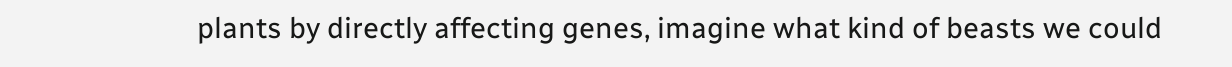plants by directly affecting genes, imagine what kind of beasts we could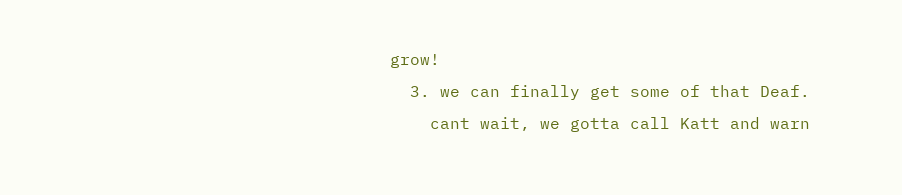grow!
  3. we can finally get some of that Deaf.
    cant wait, we gotta call Katt and warn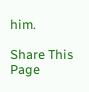him.

Share This Page